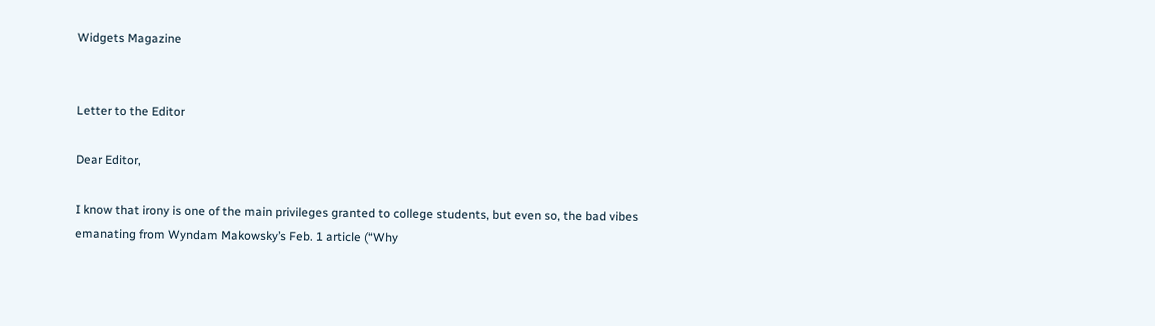Widgets Magazine


Letter to the Editor

Dear Editor,

I know that irony is one of the main privileges granted to college students, but even so, the bad vibes emanating from Wyndam Makowsky’s Feb. 1 article (“Why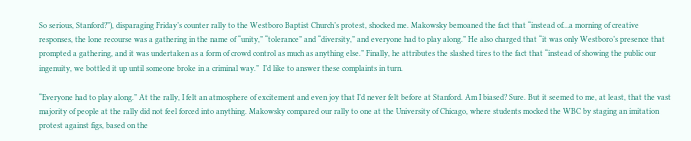So serious, Stanford?”), disparaging Friday’s counter rally to the Westboro Baptist Church’s protest, shocked me. Makowsky bemoaned the fact that “instead of…a morning of creative responses, the lone recourse was a gathering in the name of “unity,” “tolerance” and “diversity,” and everyone had to play along.” He also charged that “it was only Westboro’s presence that prompted a gathering, and it was undertaken as a form of crowd control as much as anything else.” Finally, he attributes the slashed tires to the fact that “instead of showing the public our ingenuity, we bottled it up until someone broke in a criminal way.”  I’d like to answer these complaints in turn.

“Everyone had to play along.” At the rally, I felt an atmosphere of excitement and even joy that I’d never felt before at Stanford. Am I biased? Sure. But it seemed to me, at least, that the vast majority of people at the rally did not feel forced into anything. Makowsky compared our rally to one at the University of Chicago, where students mocked the WBC by staging an imitation protest against figs, based on the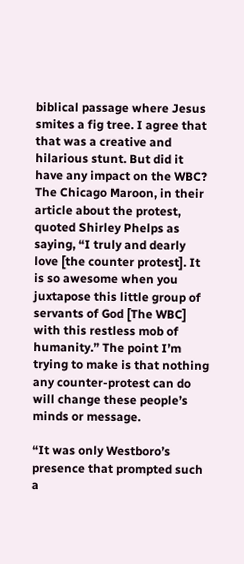biblical passage where Jesus smites a fig tree. I agree that that was a creative and hilarious stunt. But did it have any impact on the WBC? The Chicago Maroon, in their article about the protest, quoted Shirley Phelps as saying, “I truly and dearly love [the counter protest]. It is so awesome when you juxtapose this little group of servants of God [The WBC] with this restless mob of humanity.” The point I’m trying to make is that nothing any counter-protest can do will change these people’s minds or message.

“It was only Westboro’s presence that prompted such a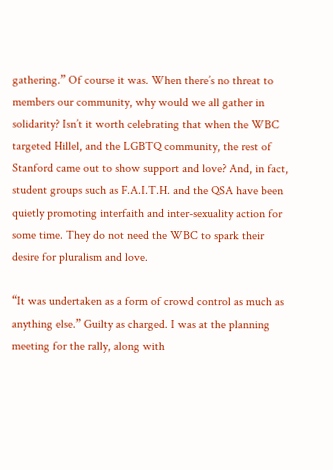gathering.” Of course it was. When there’s no threat to members our community, why would we all gather in solidarity? Isn’t it worth celebrating that when the WBC targeted Hillel, and the LGBTQ community, the rest of Stanford came out to show support and love? And, in fact, student groups such as F.A.I.T.H. and the QSA have been quietly promoting interfaith and inter-sexuality action for some time. They do not need the WBC to spark their desire for pluralism and love.

“It was undertaken as a form of crowd control as much as anything else.” Guilty as charged. I was at the planning meeting for the rally, along with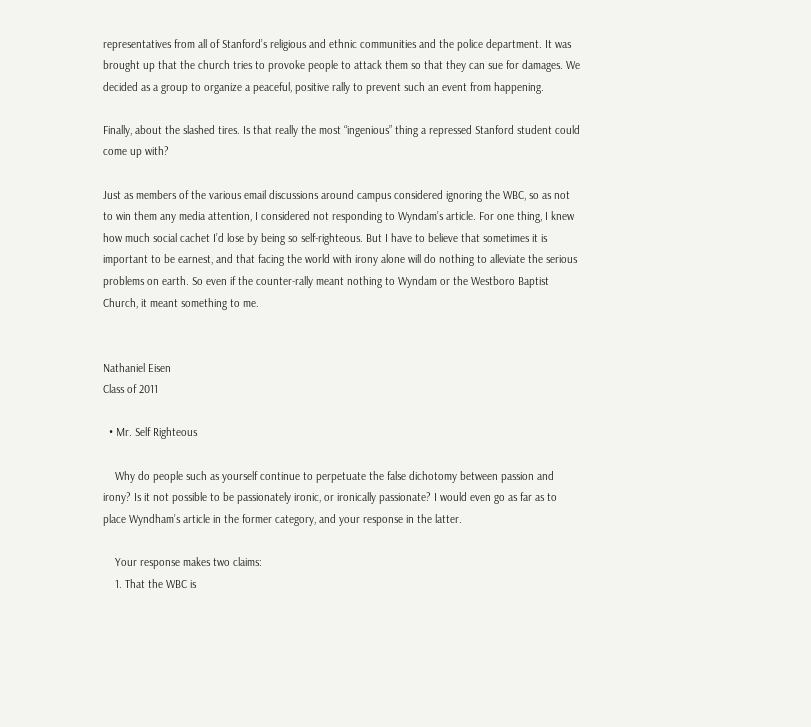representatives from all of Stanford’s religious and ethnic communities and the police department. It was brought up that the church tries to provoke people to attack them so that they can sue for damages. We decided as a group to organize a peaceful, positive rally to prevent such an event from happening.

Finally, about the slashed tires. Is that really the most “ingenious” thing a repressed Stanford student could come up with?

Just as members of the various email discussions around campus considered ignoring the WBC, so as not to win them any media attention, I considered not responding to Wyndam’s article. For one thing, I knew how much social cachet I’d lose by being so self-righteous. But I have to believe that sometimes it is important to be earnest, and that facing the world with irony alone will do nothing to alleviate the serious problems on earth. So even if the counter-rally meant nothing to Wyndam or the Westboro Baptist Church, it meant something to me.


Nathaniel Eisen
Class of 2011

  • Mr. Self Righteous

    Why do people such as yourself continue to perpetuate the false dichotomy between passion and irony? Is it not possible to be passionately ironic, or ironically passionate? I would even go as far as to place Wyndham’s article in the former category, and your response in the latter.

    Your response makes two claims:
    1. That the WBC is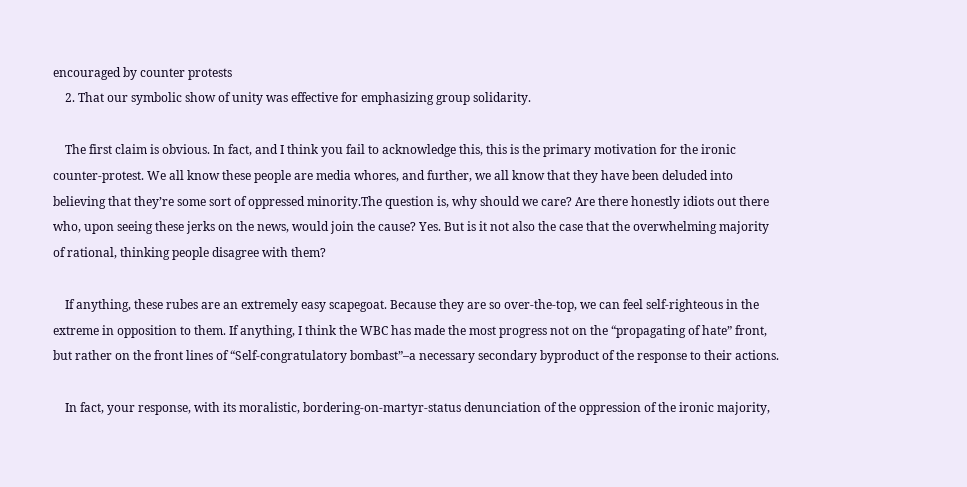encouraged by counter protests
    2. That our symbolic show of unity was effective for emphasizing group solidarity.

    The first claim is obvious. In fact, and I think you fail to acknowledge this, this is the primary motivation for the ironic counter-protest. We all know these people are media whores, and further, we all know that they have been deluded into believing that they’re some sort of oppressed minority.The question is, why should we care? Are there honestly idiots out there who, upon seeing these jerks on the news, would join the cause? Yes. But is it not also the case that the overwhelming majority of rational, thinking people disagree with them?

    If anything, these rubes are an extremely easy scapegoat. Because they are so over-the-top, we can feel self-righteous in the extreme in opposition to them. If anything, I think the WBC has made the most progress not on the “propagating of hate” front, but rather on the front lines of “Self-congratulatory bombast”–a necessary secondary byproduct of the response to their actions.

    In fact, your response, with its moralistic, bordering-on-martyr-status denunciation of the oppression of the ironic majority,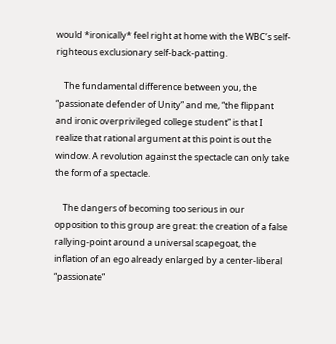would *ironically* feel right at home with the WBC’s self-righteous exclusionary self-back-patting.

    The fundamental difference between you, the “passionate defender of Unity” and me, “the flippant and ironic overprivileged college student” is that I realize that rational argument at this point is out the window. A revolution against the spectacle can only take the form of a spectacle.

    The dangers of becoming too serious in our opposition to this group are great: the creation of a false rallying-point around a universal scapegoat, the inflation of an ego already enlarged by a center-liberal “passionate”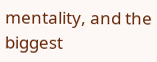mentality, and the biggest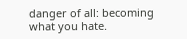danger of all: becoming what you hate.